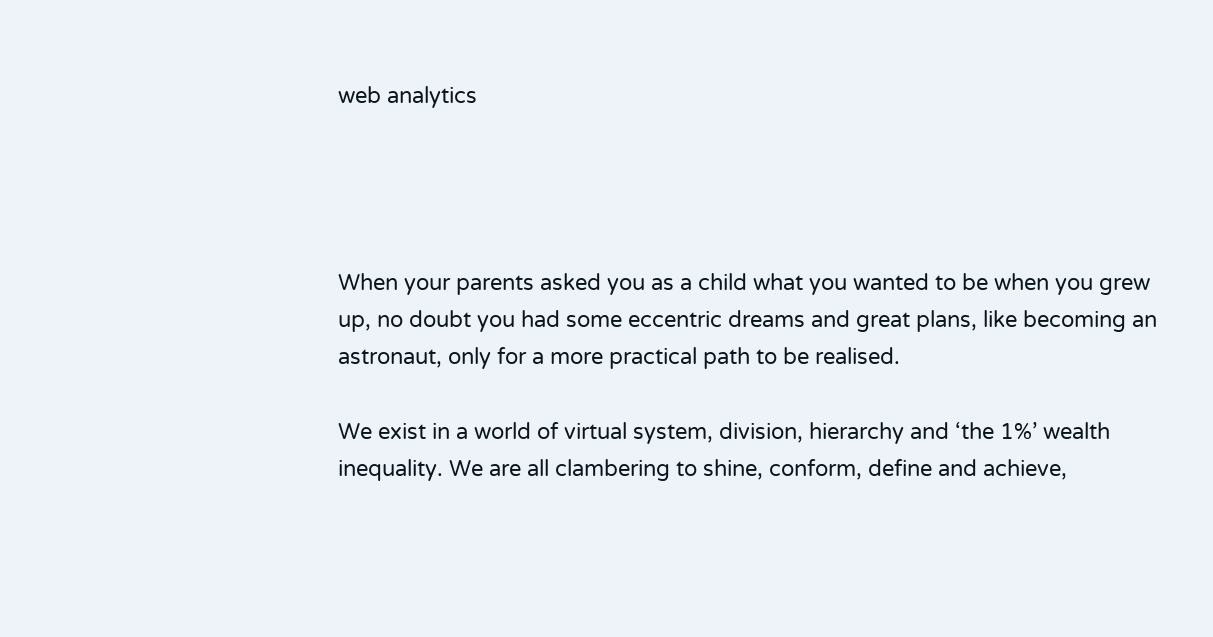web analytics




When your parents asked you as a child what you wanted to be when you grew up, no doubt you had some eccentric dreams and great plans, like becoming an astronaut, only for a more practical path to be realised.

We exist in a world of virtual system, division, hierarchy and ‘the 1%’ wealth inequality. We are all clambering to shine, conform, define and achieve,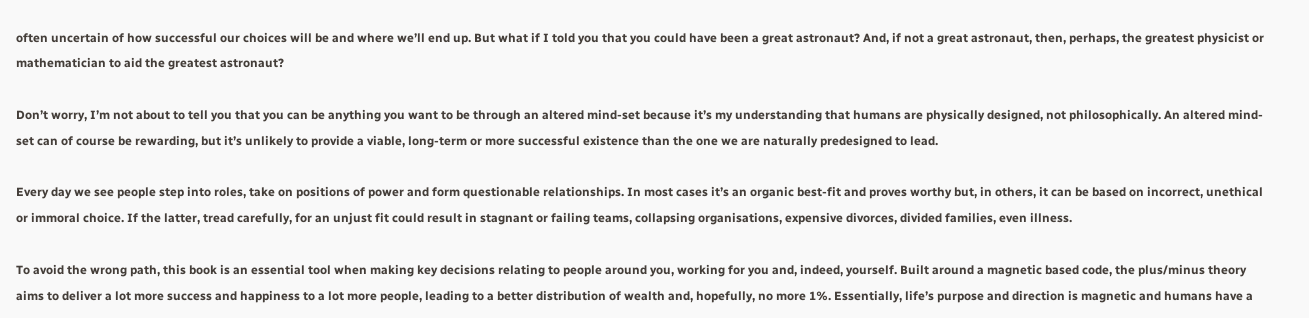often uncertain of how successful our choices will be and where we’ll end up. But what if I told you that you could have been a great astronaut? And, if not a great astronaut, then, perhaps, the greatest physicist or mathematician to aid the greatest astronaut?

Don’t worry, I’m not about to tell you that you can be anything you want to be through an altered mind-set because it’s my understanding that humans are physically designed, not philosophically. An altered mind-set can of course be rewarding, but it’s unlikely to provide a viable, long-term or more successful existence than the one we are naturally predesigned to lead.

Every day we see people step into roles, take on positions of power and form questionable relationships. In most cases it’s an organic best-fit and proves worthy but, in others, it can be based on incorrect, unethical or immoral choice. If the latter, tread carefully, for an unjust fit could result in stagnant or failing teams, collapsing organisations, expensive divorces, divided families, even illness.

To avoid the wrong path, this book is an essential tool when making key decisions relating to people around you, working for you and, indeed, yourself. Built around a magnetic based code, the plus/minus theory aims to deliver a lot more success and happiness to a lot more people, leading to a better distribution of wealth and, hopefully, no more 1%. Essentially, life’s purpose and direction is magnetic and humans have a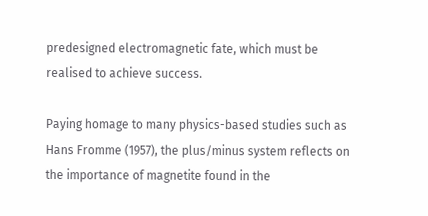predesigned electromagnetic fate, which must be realised to achieve success.

Paying homage to many physics-based studies such as Hans Fromme (1957), the plus/minus system reflects on the importance of magnetite found in the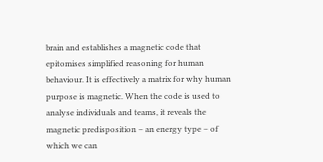brain and establishes a magnetic code that epitomises simplified reasoning for human behaviour. It is effectively a matrix for why human purpose is magnetic. When the code is used to analyse individuals and teams, it reveals the magnetic predisposition – an energy type – of which we can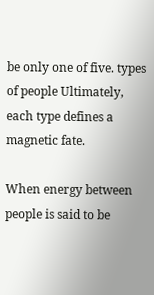be only one of five. types of people Ultimately, each type defines a magnetic fate.

When energy between people is said to be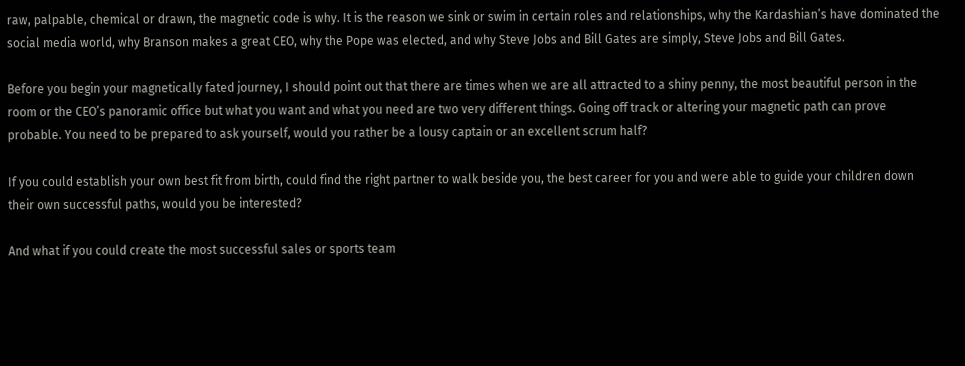raw, palpable, chemical or drawn, the magnetic code is why. It is the reason we sink or swim in certain roles and relationships, why the Kardashian’s have dominated the social media world, why Branson makes a great CEO, why the Pope was elected, and why Steve Jobs and Bill Gates are simply, Steve Jobs and Bill Gates.

Before you begin your magnetically fated journey, I should point out that there are times when we are all attracted to a shiny penny, the most beautiful person in the room or the CEO’s panoramic office but what you want and what you need are two very different things. Going off track or altering your magnetic path can prove probable. You need to be prepared to ask yourself, would you rather be a lousy captain or an excellent scrum half?

If you could establish your own best fit from birth, could find the right partner to walk beside you, the best career for you and were able to guide your children down their own successful paths, would you be interested?

And what if you could create the most successful sales or sports team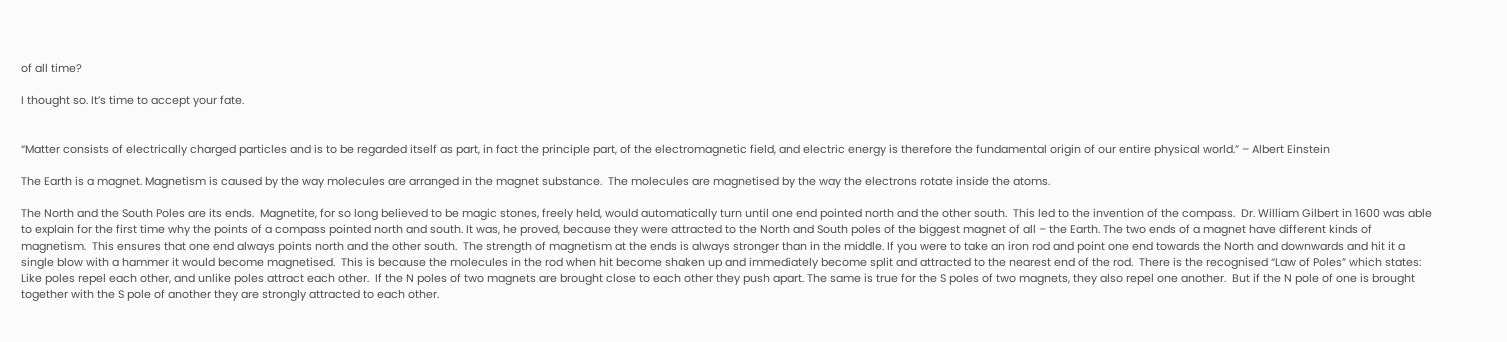of all time?

I thought so. It’s time to accept your fate.


“Matter consists of electrically charged particles and is to be regarded itself as part, in fact the principle part, of the electromagnetic field, and electric energy is therefore the fundamental origin of our entire physical world.” – Albert Einstein

The Earth is a magnet. Magnetism is caused by the way molecules are arranged in the magnet substance.  The molecules are magnetised by the way the electrons rotate inside the atoms.

The North and the South Poles are its ends.  Magnetite, for so long believed to be magic stones, freely held, would automatically turn until one end pointed north and the other south.  This led to the invention of the compass.  Dr. William Gilbert in 1600 was able to explain for the first time why the points of a compass pointed north and south. It was, he proved, because they were attracted to the North and South poles of the biggest magnet of all – the Earth. The two ends of a magnet have different kinds of magnetism.  This ensures that one end always points north and the other south.  The strength of magnetism at the ends is always stronger than in the middle. If you were to take an iron rod and point one end towards the North and downwards and hit it a single blow with a hammer it would become magnetised.  This is because the molecules in the rod when hit become shaken up and immediately become split and attracted to the nearest end of the rod.  There is the recognised “Law of Poles” which states: Like poles repel each other, and unlike poles attract each other.  If the N poles of two magnets are brought close to each other they push apart. The same is true for the S poles of two magnets, they also repel one another.  But if the N pole of one is brought together with the S pole of another they are strongly attracted to each other.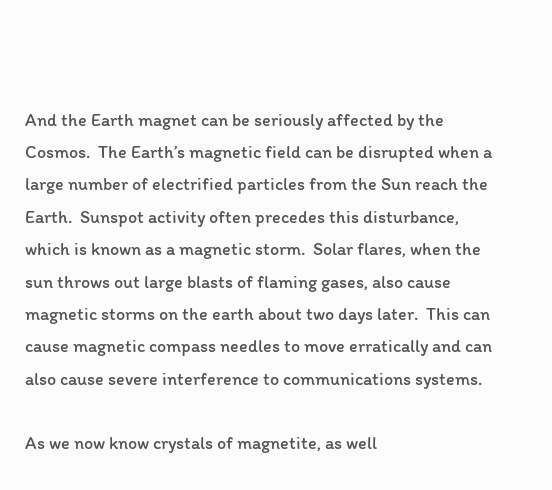And the Earth magnet can be seriously affected by the Cosmos.  The Earth’s magnetic field can be disrupted when a large number of electrified particles from the Sun reach the Earth.  Sunspot activity often precedes this disturbance, which is known as a magnetic storm.  Solar flares, when the sun throws out large blasts of flaming gases, also cause magnetic storms on the earth about two days later.  This can cause magnetic compass needles to move erratically and can also cause severe interference to communications systems.

As we now know crystals of magnetite, as well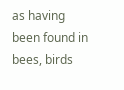as having been found in bees, birds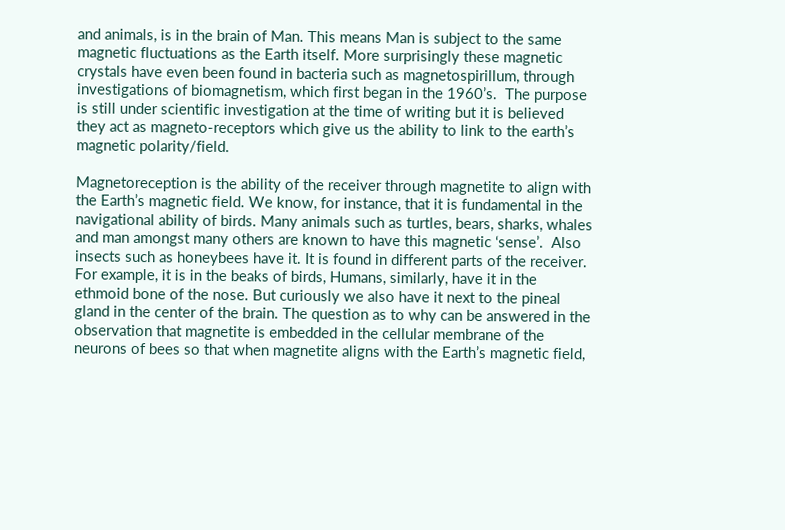and animals, is in the brain of Man. This means Man is subject to the same magnetic fluctuations as the Earth itself. More surprisingly these magnetic crystals have even been found in bacteria such as magnetospirillum, through investigations of biomagnetism, which first began in the 1960’s.  The purpose is still under scientific investigation at the time of writing but it is believed they act as magneto-receptors which give us the ability to link to the earth’s magnetic polarity/field.

Magnetoreception is the ability of the receiver through magnetite to align with the Earth’s magnetic field. We know, for instance, that it is fundamental in the navigational ability of birds. Many animals such as turtles, bears, sharks, whales and man amongst many others are known to have this magnetic ‘sense’.  Also insects such as honeybees have it. It is found in different parts of the receiver. For example, it is in the beaks of birds, Humans, similarly, have it in the ethmoid bone of the nose. But curiously we also have it next to the pineal gland in the center of the brain. The question as to why can be answered in the observation that magnetite is embedded in the cellular membrane of the neurons of bees so that when magnetite aligns with the Earth’s magnetic field,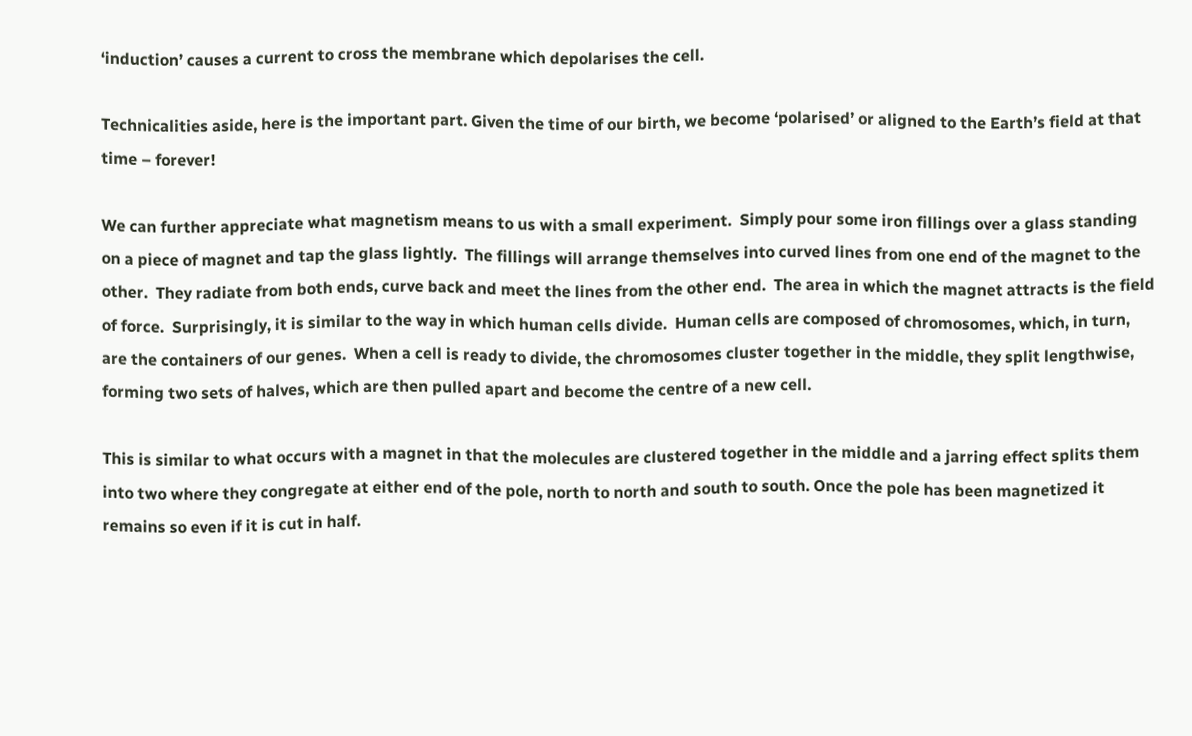‘induction’ causes a current to cross the membrane which depolarises the cell.

Technicalities aside, here is the important part. Given the time of our birth, we become ‘polarised’ or aligned to the Earth’s field at that time – forever!

We can further appreciate what magnetism means to us with a small experiment.  Simply pour some iron fillings over a glass standing on a piece of magnet and tap the glass lightly.  The fillings will arrange themselves into curved lines from one end of the magnet to the other.  They radiate from both ends, curve back and meet the lines from the other end.  The area in which the magnet attracts is the field of force.  Surprisingly, it is similar to the way in which human cells divide.  Human cells are composed of chromosomes, which, in turn, are the containers of our genes.  When a cell is ready to divide, the chromosomes cluster together in the middle, they split lengthwise, forming two sets of halves, which are then pulled apart and become the centre of a new cell.

This is similar to what occurs with a magnet in that the molecules are clustered together in the middle and a jarring effect splits them into two where they congregate at either end of the pole, north to north and south to south. Once the pole has been magnetized it remains so even if it is cut in half.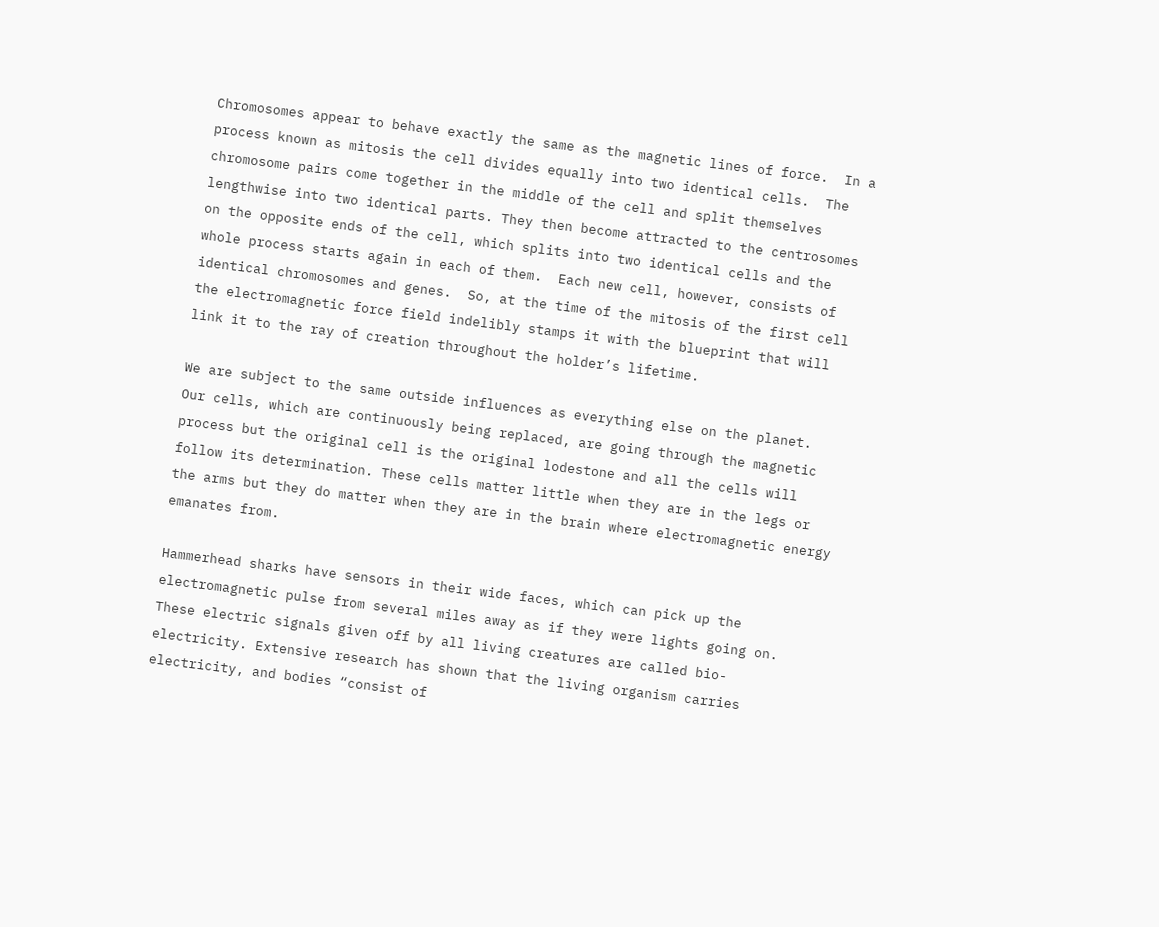Chromosomes appear to behave exactly the same as the magnetic lines of force.  In a process known as mitosis the cell divides equally into two identical cells.  The chromosome pairs come together in the middle of the cell and split themselves lengthwise into two identical parts. They then become attracted to the centrosomes on the opposite ends of the cell, which splits into two identical cells and the whole process starts again in each of them.  Each new cell, however, consists of identical chromosomes and genes.  So, at the time of the mitosis of the first cell the electromagnetic force field indelibly stamps it with the blueprint that will link it to the ray of creation throughout the holder’s lifetime.

We are subject to the same outside influences as everything else on the planet.  Our cells, which are continuously being replaced, are going through the magnetic process but the original cell is the original lodestone and all the cells will follow its determination. These cells matter little when they are in the legs or the arms but they do matter when they are in the brain where electromagnetic energy emanates from.

Hammerhead sharks have sensors in their wide faces, which can pick up the electromagnetic pulse from several miles away as if they were lights going on. These electric signals given off by all living creatures are called bio-electricity. Extensive research has shown that the living organism carries electricity, and bodies “consist of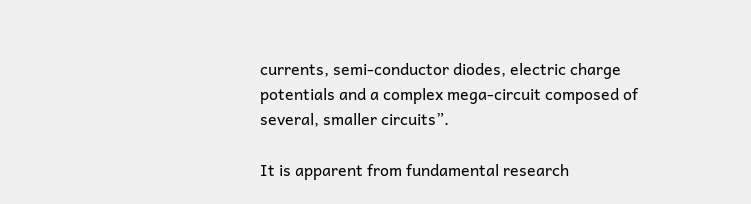currents, semi-conductor diodes, electric charge potentials and a complex mega-circuit composed of several, smaller circuits”.

It is apparent from fundamental research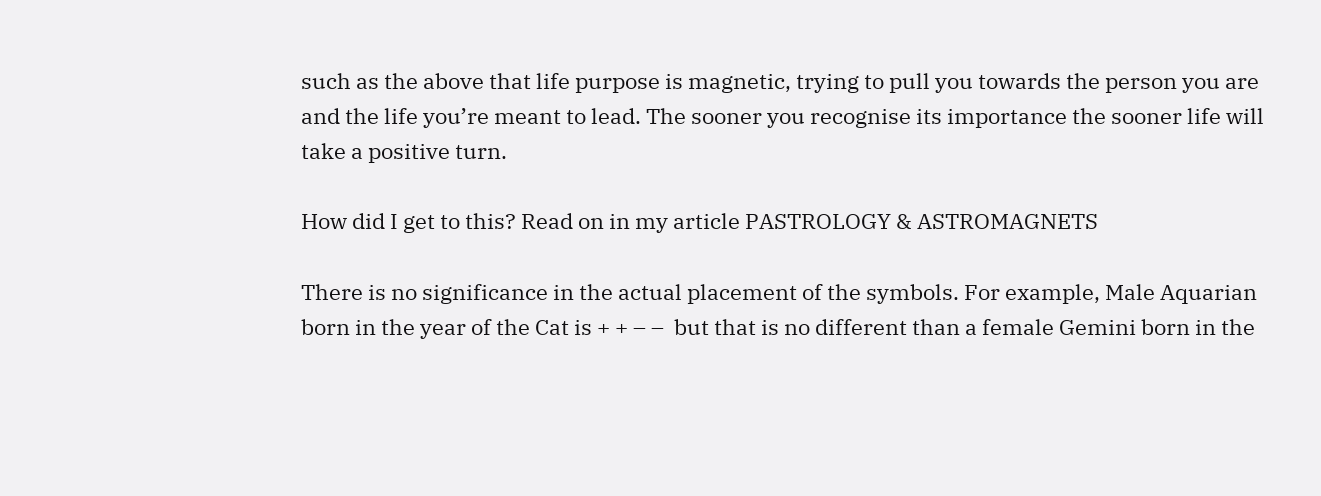such as the above that life purpose is magnetic, trying to pull you towards the person you are and the life you’re meant to lead. The sooner you recognise its importance the sooner life will take a positive turn.

How did I get to this? Read on in my article PASTROLOGY & ASTROMAGNETS

There is no significance in the actual placement of the symbols. For example, Male Aquarian born in the year of the Cat is + + – –  but that is no different than a female Gemini born in the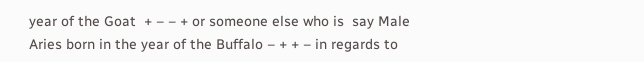year of the Goat  + – – + or someone else who is  say Male Aries born in the year of the Buffalo – + + – in regards to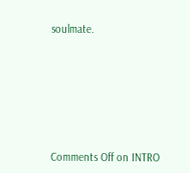soulmate.








Comments Off on INTRO